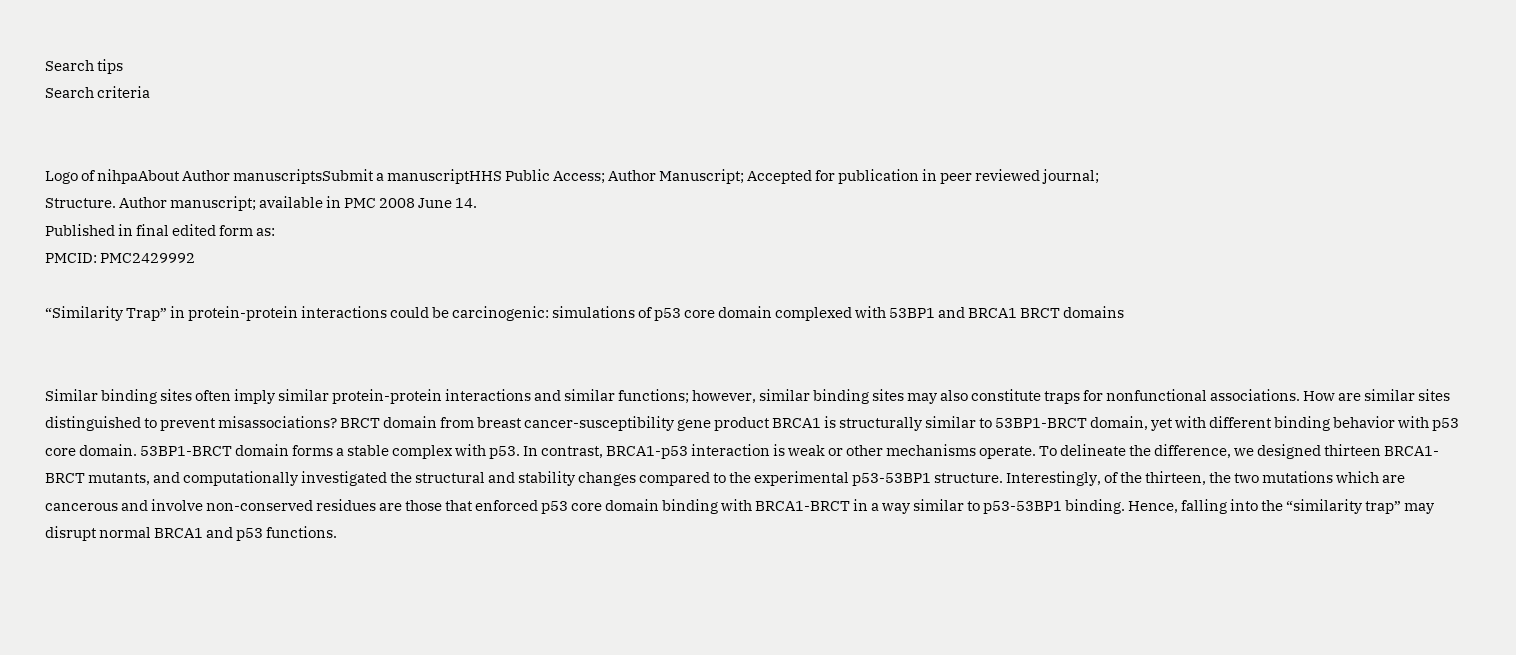Search tips
Search criteria


Logo of nihpaAbout Author manuscriptsSubmit a manuscriptHHS Public Access; Author Manuscript; Accepted for publication in peer reviewed journal;
Structure. Author manuscript; available in PMC 2008 June 14.
Published in final edited form as:
PMCID: PMC2429992

“Similarity Trap” in protein-protein interactions could be carcinogenic: simulations of p53 core domain complexed with 53BP1 and BRCA1 BRCT domains


Similar binding sites often imply similar protein-protein interactions and similar functions; however, similar binding sites may also constitute traps for nonfunctional associations. How are similar sites distinguished to prevent misassociations? BRCT domain from breast cancer-susceptibility gene product BRCA1 is structurally similar to 53BP1-BRCT domain, yet with different binding behavior with p53 core domain. 53BP1-BRCT domain forms a stable complex with p53. In contrast, BRCA1-p53 interaction is weak or other mechanisms operate. To delineate the difference, we designed thirteen BRCA1-BRCT mutants, and computationally investigated the structural and stability changes compared to the experimental p53-53BP1 structure. Interestingly, of the thirteen, the two mutations which are cancerous and involve non-conserved residues are those that enforced p53 core domain binding with BRCA1-BRCT in a way similar to p53-53BP1 binding. Hence, falling into the “similarity trap” may disrupt normal BRCA1 and p53 functions.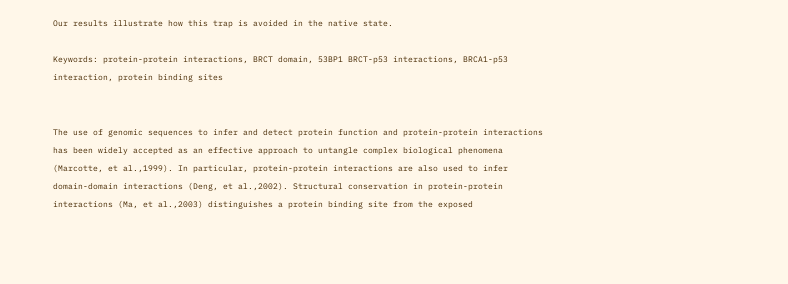Our results illustrate how this trap is avoided in the native state.

Keywords: protein-protein interactions, BRCT domain, 53BP1 BRCT-p53 interactions, BRCA1-p53 interaction, protein binding sites


The use of genomic sequences to infer and detect protein function and protein-protein interactions has been widely accepted as an effective approach to untangle complex biological phenomena (Marcotte, et al.,1999). In particular, protein-protein interactions are also used to infer domain-domain interactions (Deng, et al.,2002). Structural conservation in protein-protein interactions (Ma, et al.,2003) distinguishes a protein binding site from the exposed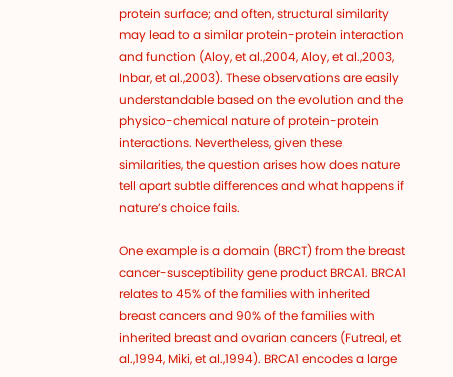protein surface; and often, structural similarity may lead to a similar protein-protein interaction and function (Aloy, et al.,2004, Aloy, et al.,2003, Inbar, et al.,2003). These observations are easily understandable based on the evolution and the physico-chemical nature of protein-protein interactions. Nevertheless, given these similarities, the question arises how does nature tell apart subtle differences and what happens if nature’s choice fails.

One example is a domain (BRCT) from the breast cancer-susceptibility gene product BRCA1. BRCA1 relates to 45% of the families with inherited breast cancers and 90% of the families with inherited breast and ovarian cancers (Futreal, et al.,1994, Miki, et al.,1994). BRCA1 encodes a large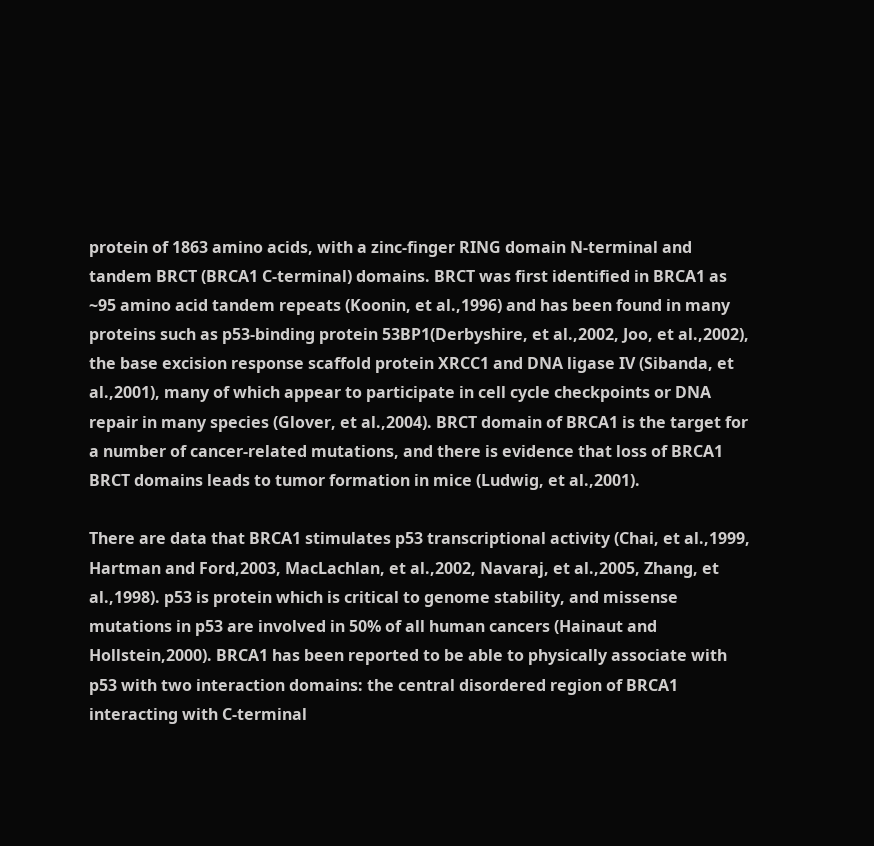protein of 1863 amino acids, with a zinc-finger RING domain N-terminal and tandem BRCT (BRCA1 C-terminal) domains. BRCT was first identified in BRCA1 as ~95 amino acid tandem repeats (Koonin, et al.,1996) and has been found in many proteins such as p53-binding protein 53BP1(Derbyshire, et al.,2002, Joo, et al.,2002), the base excision response scaffold protein XRCC1 and DNA ligase IV (Sibanda, et al.,2001), many of which appear to participate in cell cycle checkpoints or DNA repair in many species (Glover, et al.,2004). BRCT domain of BRCA1 is the target for a number of cancer-related mutations, and there is evidence that loss of BRCA1 BRCT domains leads to tumor formation in mice (Ludwig, et al.,2001).

There are data that BRCA1 stimulates p53 transcriptional activity (Chai, et al.,1999, Hartman and Ford,2003, MacLachlan, et al.,2002, Navaraj, et al.,2005, Zhang, et al.,1998). p53 is protein which is critical to genome stability, and missense mutations in p53 are involved in 50% of all human cancers (Hainaut and Hollstein,2000). BRCA1 has been reported to be able to physically associate with p53 with two interaction domains: the central disordered region of BRCA1 interacting with C-terminal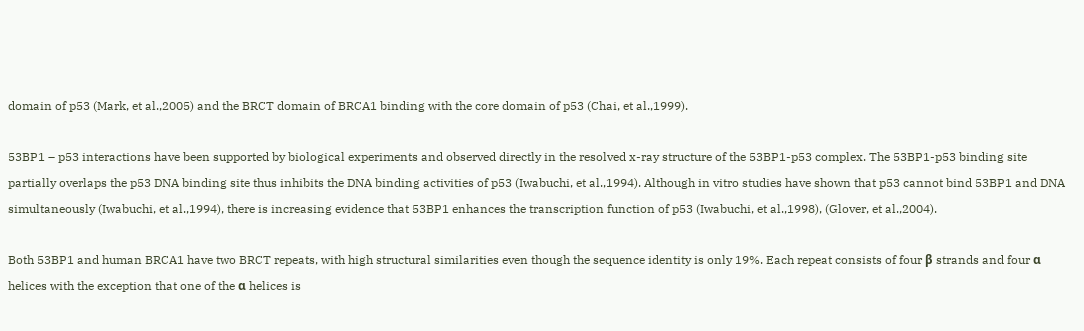domain of p53 (Mark, et al.,2005) and the BRCT domain of BRCA1 binding with the core domain of p53 (Chai, et al.,1999).

53BP1 – p53 interactions have been supported by biological experiments and observed directly in the resolved x-ray structure of the 53BP1-p53 complex. The 53BP1-p53 binding site partially overlaps the p53 DNA binding site thus inhibits the DNA binding activities of p53 (Iwabuchi, et al.,1994). Although in vitro studies have shown that p53 cannot bind 53BP1 and DNA simultaneously (Iwabuchi, et al.,1994), there is increasing evidence that 53BP1 enhances the transcription function of p53 (Iwabuchi, et al.,1998), (Glover, et al.,2004).

Both 53BP1 and human BRCA1 have two BRCT repeats, with high structural similarities even though the sequence identity is only 19%. Each repeat consists of four β strands and four α helices with the exception that one of the α helices is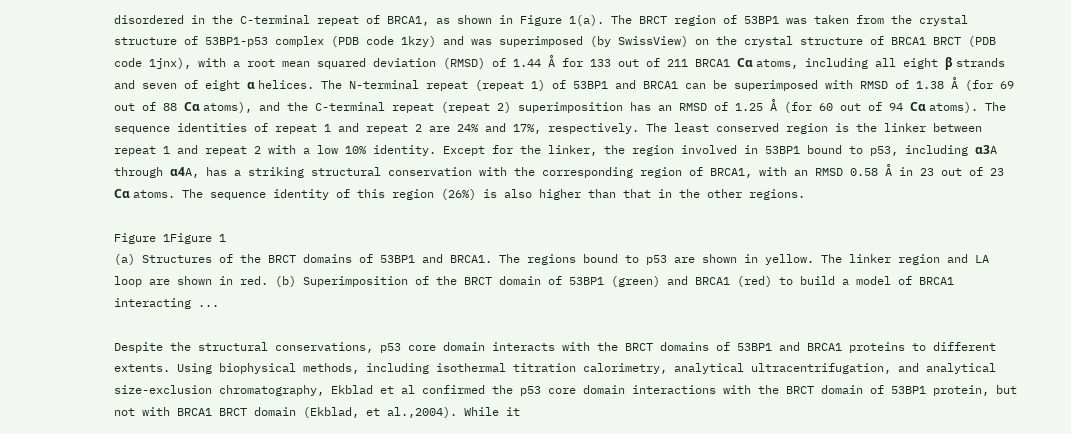disordered in the C-terminal repeat of BRCA1, as shown in Figure 1(a). The BRCT region of 53BP1 was taken from the crystal structure of 53BP1-p53 complex (PDB code 1kzy) and was superimposed (by SwissView) on the crystal structure of BRCA1 BRCT (PDB code 1jnx), with a root mean squared deviation (RMSD) of 1.44 Å for 133 out of 211 BRCA1 Cα atoms, including all eight β strands and seven of eight α helices. The N-terminal repeat (repeat 1) of 53BP1 and BRCA1 can be superimposed with RMSD of 1.38 Å (for 69 out of 88 Cα atoms), and the C-terminal repeat (repeat 2) superimposition has an RMSD of 1.25 Å (for 60 out of 94 Cα atoms). The sequence identities of repeat 1 and repeat 2 are 24% and 17%, respectively. The least conserved region is the linker between repeat 1 and repeat 2 with a low 10% identity. Except for the linker, the region involved in 53BP1 bound to p53, including α3A through α4A, has a striking structural conservation with the corresponding region of BRCA1, with an RMSD 0.58 Å in 23 out of 23 Cα atoms. The sequence identity of this region (26%) is also higher than that in the other regions.

Figure 1Figure 1
(a) Structures of the BRCT domains of 53BP1 and BRCA1. The regions bound to p53 are shown in yellow. The linker region and LA loop are shown in red. (b) Superimposition of the BRCT domain of 53BP1 (green) and BRCA1 (red) to build a model of BRCA1 interacting ...

Despite the structural conservations, p53 core domain interacts with the BRCT domains of 53BP1 and BRCA1 proteins to different extents. Using biophysical methods, including isothermal titration calorimetry, analytical ultracentrifugation, and analytical size-exclusion chromatography, Ekblad et al confirmed the p53 core domain interactions with the BRCT domain of 53BP1 protein, but not with BRCA1 BRCT domain (Ekblad, et al.,2004). While it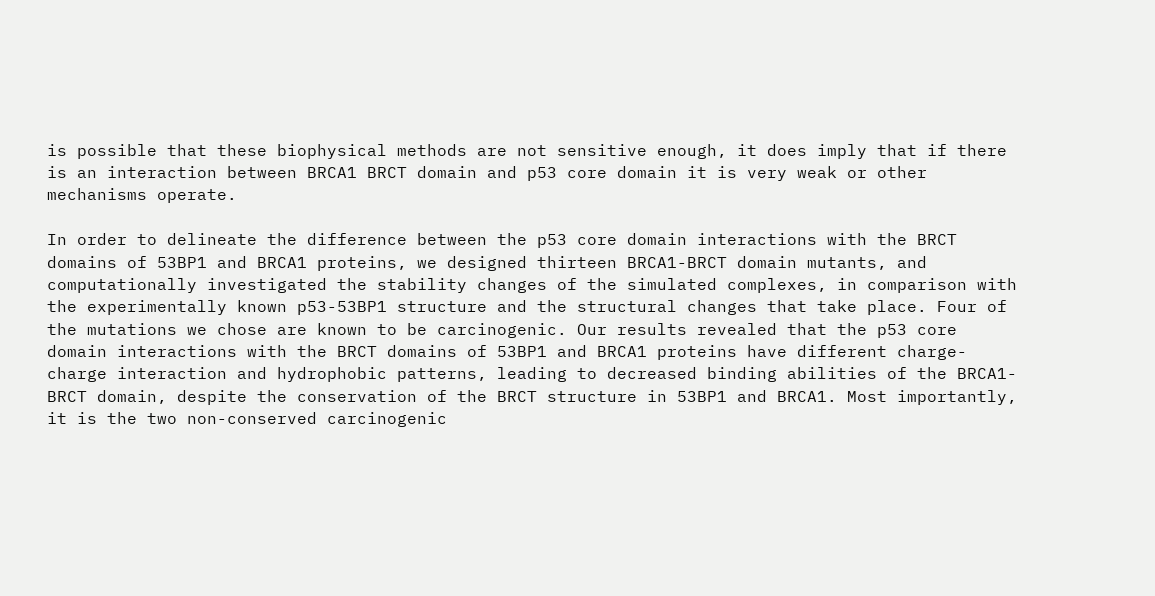is possible that these biophysical methods are not sensitive enough, it does imply that if there is an interaction between BRCA1 BRCT domain and p53 core domain it is very weak or other mechanisms operate.

In order to delineate the difference between the p53 core domain interactions with the BRCT domains of 53BP1 and BRCA1 proteins, we designed thirteen BRCA1-BRCT domain mutants, and computationally investigated the stability changes of the simulated complexes, in comparison with the experimentally known p53-53BP1 structure and the structural changes that take place. Four of the mutations we chose are known to be carcinogenic. Our results revealed that the p53 core domain interactions with the BRCT domains of 53BP1 and BRCA1 proteins have different charge-charge interaction and hydrophobic patterns, leading to decreased binding abilities of the BRCA1-BRCT domain, despite the conservation of the BRCT structure in 53BP1 and BRCA1. Most importantly, it is the two non-conserved carcinogenic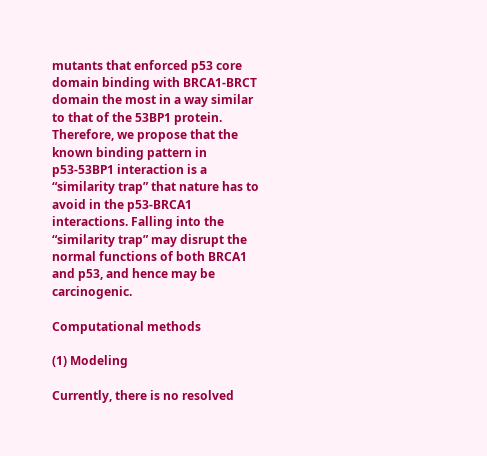mutants that enforced p53 core domain binding with BRCA1-BRCT domain the most in a way similar to that of the 53BP1 protein. Therefore, we propose that the known binding pattern in p53-53BP1 interaction is a “similarity trap” that nature has to avoid in the p53-BRCA1 interactions. Falling into the “similarity trap” may disrupt the normal functions of both BRCA1 and p53, and hence may be carcinogenic.

Computational methods

(1) Modeling

Currently, there is no resolved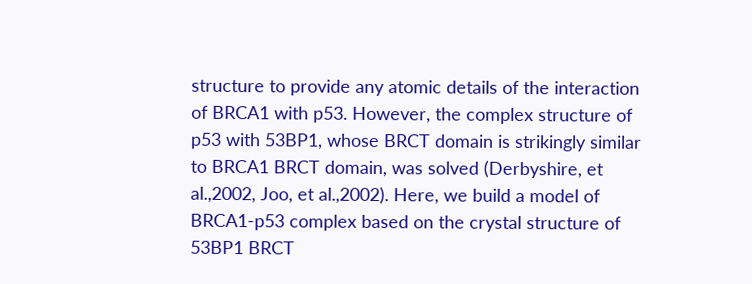structure to provide any atomic details of the interaction of BRCA1 with p53. However, the complex structure of p53 with 53BP1, whose BRCT domain is strikingly similar to BRCA1 BRCT domain, was solved (Derbyshire, et al.,2002, Joo, et al.,2002). Here, we build a model of BRCA1-p53 complex based on the crystal structure of 53BP1 BRCT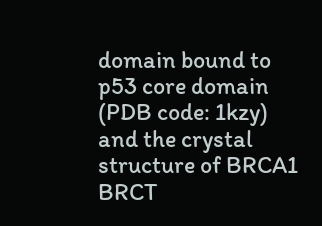domain bound to p53 core domain (PDB code: 1kzy) and the crystal structure of BRCA1 BRCT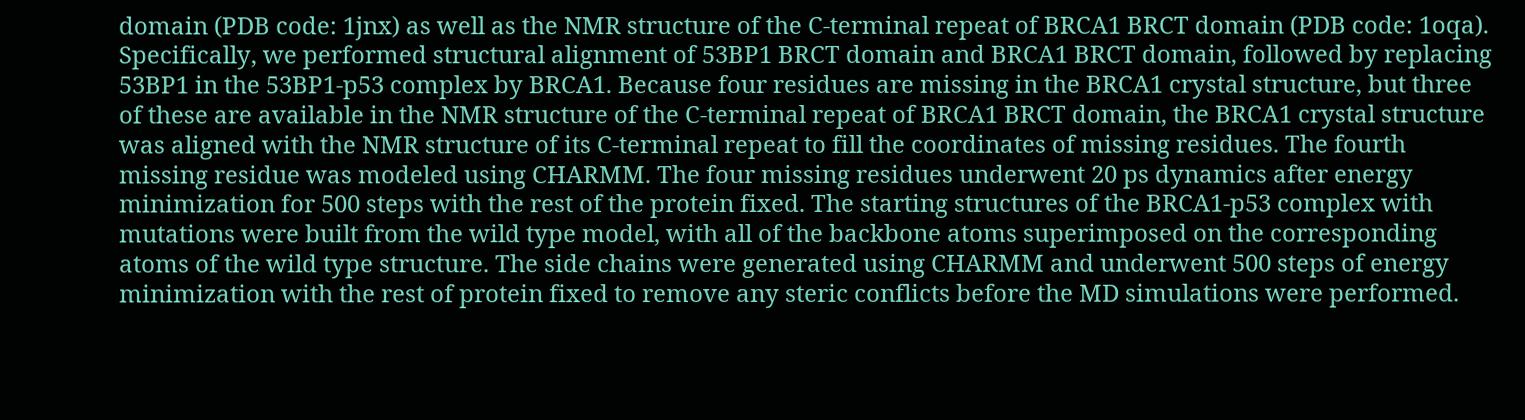domain (PDB code: 1jnx) as well as the NMR structure of the C-terminal repeat of BRCA1 BRCT domain (PDB code: 1oqa). Specifically, we performed structural alignment of 53BP1 BRCT domain and BRCA1 BRCT domain, followed by replacing 53BP1 in the 53BP1-p53 complex by BRCA1. Because four residues are missing in the BRCA1 crystal structure, but three of these are available in the NMR structure of the C-terminal repeat of BRCA1 BRCT domain, the BRCA1 crystal structure was aligned with the NMR structure of its C-terminal repeat to fill the coordinates of missing residues. The fourth missing residue was modeled using CHARMM. The four missing residues underwent 20 ps dynamics after energy minimization for 500 steps with the rest of the protein fixed. The starting structures of the BRCA1-p53 complex with mutations were built from the wild type model, with all of the backbone atoms superimposed on the corresponding atoms of the wild type structure. The side chains were generated using CHARMM and underwent 500 steps of energy minimization with the rest of protein fixed to remove any steric conflicts before the MD simulations were performed.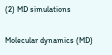(2) MD simulations

Molecular dynamics (MD)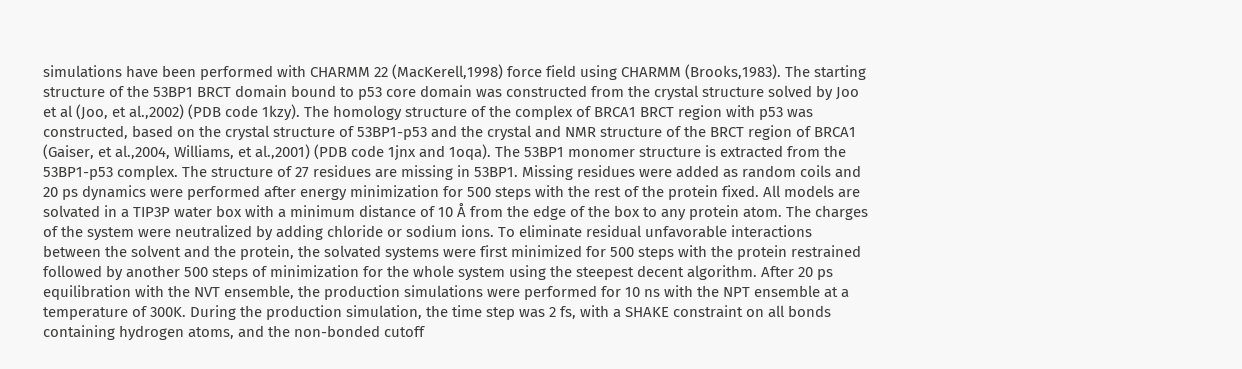simulations have been performed with CHARMM 22 (MacKerell,1998) force field using CHARMM (Brooks,1983). The starting structure of the 53BP1 BRCT domain bound to p53 core domain was constructed from the crystal structure solved by Joo et al (Joo, et al.,2002) (PDB code 1kzy). The homology structure of the complex of BRCA1 BRCT region with p53 was constructed, based on the crystal structure of 53BP1-p53 and the crystal and NMR structure of the BRCT region of BRCA1 (Gaiser, et al.,2004, Williams, et al.,2001) (PDB code 1jnx and 1oqa). The 53BP1 monomer structure is extracted from the 53BP1-p53 complex. The structure of 27 residues are missing in 53BP1. Missing residues were added as random coils and 20 ps dynamics were performed after energy minimization for 500 steps with the rest of the protein fixed. All models are solvated in a TIP3P water box with a minimum distance of 10 Å from the edge of the box to any protein atom. The charges of the system were neutralized by adding chloride or sodium ions. To eliminate residual unfavorable interactions between the solvent and the protein, the solvated systems were first minimized for 500 steps with the protein restrained followed by another 500 steps of minimization for the whole system using the steepest decent algorithm. After 20 ps equilibration with the NVT ensemble, the production simulations were performed for 10 ns with the NPT ensemble at a temperature of 300K. During the production simulation, the time step was 2 fs, with a SHAKE constraint on all bonds containing hydrogen atoms, and the non-bonded cutoff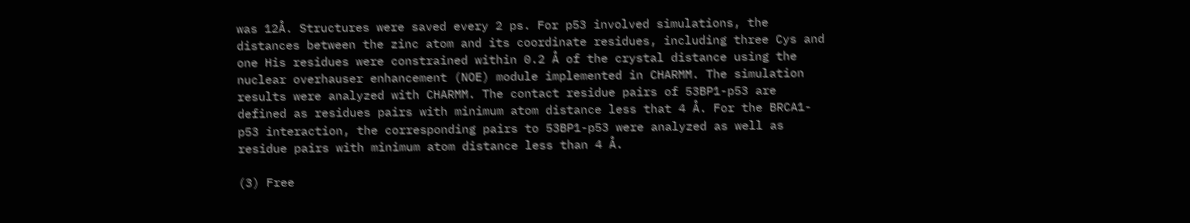was 12Å. Structures were saved every 2 ps. For p53 involved simulations, the distances between the zinc atom and its coordinate residues, including three Cys and one His residues were constrained within 0.2 Å of the crystal distance using the nuclear overhauser enhancement (NOE) module implemented in CHARMM. The simulation results were analyzed with CHARMM. The contact residue pairs of 53BP1-p53 are defined as residues pairs with minimum atom distance less that 4 Å. For the BRCA1-p53 interaction, the corresponding pairs to 53BP1-p53 were analyzed as well as residue pairs with minimum atom distance less than 4 Å.

(3) Free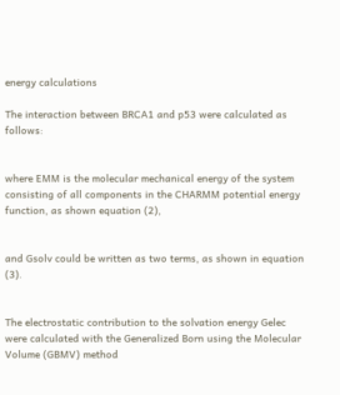energy calculations

The interaction between BRCA1 and p53 were calculated as follows:


where EMM is the molecular mechanical energy of the system consisting of all components in the CHARMM potential energy function, as shown equation (2),


and Gsolv could be written as two terms, as shown in equation (3).


The electrostatic contribution to the solvation energy Gelec were calculated with the Generalized Born using the Molecular Volume (GBMV) method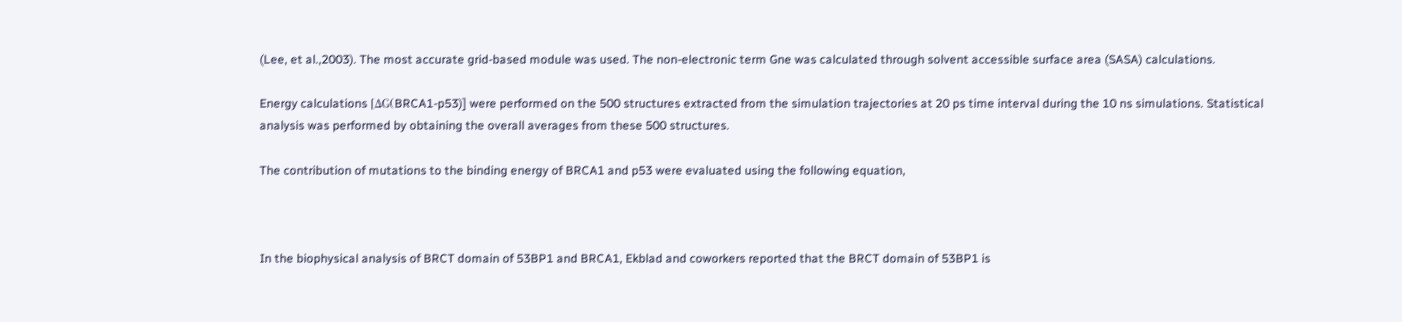(Lee, et al.,2003). The most accurate grid-based module was used. The non-electronic term Gne was calculated through solvent accessible surface area (SASA) calculations.

Energy calculations [ΔG(BRCA1-p53)] were performed on the 500 structures extracted from the simulation trajectories at 20 ps time interval during the 10 ns simulations. Statistical analysis was performed by obtaining the overall averages from these 500 structures.

The contribution of mutations to the binding energy of BRCA1 and p53 were evaluated using the following equation,



In the biophysical analysis of BRCT domain of 53BP1 and BRCA1, Ekblad and coworkers reported that the BRCT domain of 53BP1 is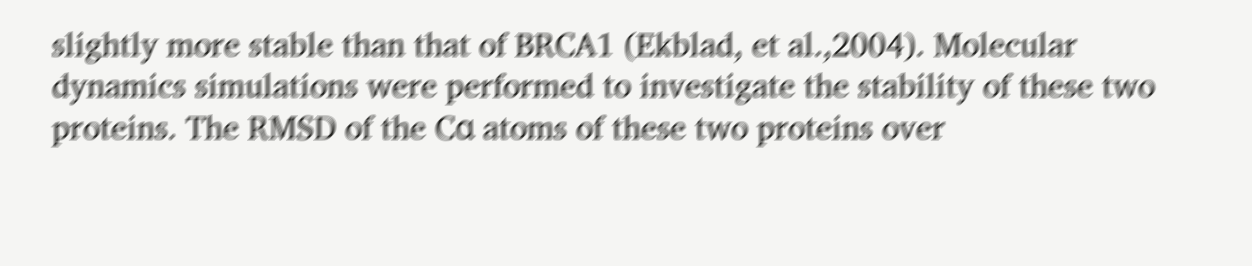slightly more stable than that of BRCA1 (Ekblad, et al.,2004). Molecular dynamics simulations were performed to investigate the stability of these two proteins. The RMSD of the Cα atoms of these two proteins over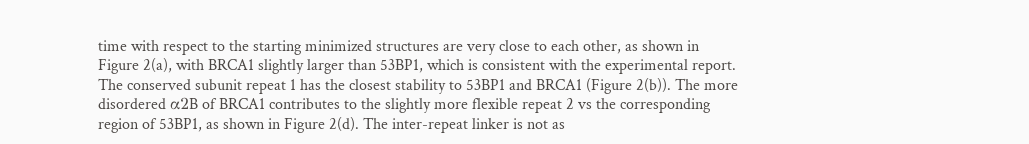time with respect to the starting minimized structures are very close to each other, as shown in Figure 2(a), with BRCA1 slightly larger than 53BP1, which is consistent with the experimental report. The conserved subunit repeat 1 has the closest stability to 53BP1 and BRCA1 (Figure 2(b)). The more disordered α2B of BRCA1 contributes to the slightly more flexible repeat 2 vs the corresponding region of 53BP1, as shown in Figure 2(d). The inter-repeat linker is not as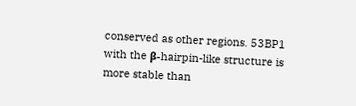conserved as other regions. 53BP1 with the β-hairpin-like structure is more stable than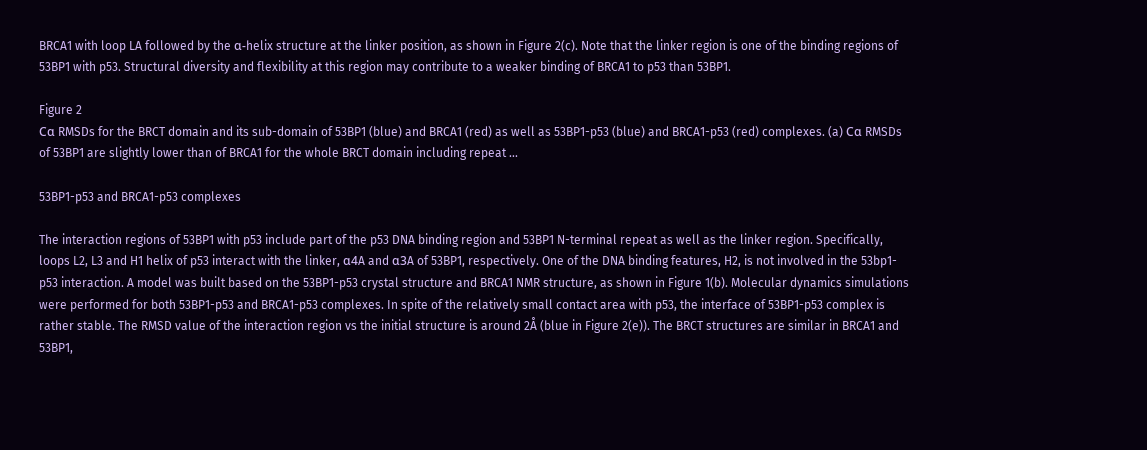BRCA1 with loop LA followed by the α-helix structure at the linker position, as shown in Figure 2(c). Note that the linker region is one of the binding regions of 53BP1 with p53. Structural diversity and flexibility at this region may contribute to a weaker binding of BRCA1 to p53 than 53BP1.

Figure 2
Cα RMSDs for the BRCT domain and its sub-domain of 53BP1 (blue) and BRCA1 (red) as well as 53BP1-p53 (blue) and BRCA1-p53 (red) complexes. (a) Cα RMSDs of 53BP1 are slightly lower than of BRCA1 for the whole BRCT domain including repeat ...

53BP1-p53 and BRCA1-p53 complexes

The interaction regions of 53BP1 with p53 include part of the p53 DNA binding region and 53BP1 N-terminal repeat as well as the linker region. Specifically, loops L2, L3 and H1 helix of p53 interact with the linker, α4A and α3A of 53BP1, respectively. One of the DNA binding features, H2, is not involved in the 53bp1-p53 interaction. A model was built based on the 53BP1-p53 crystal structure and BRCA1 NMR structure, as shown in Figure 1(b). Molecular dynamics simulations were performed for both 53BP1-p53 and BRCA1-p53 complexes. In spite of the relatively small contact area with p53, the interface of 53BP1-p53 complex is rather stable. The RMSD value of the interaction region vs the initial structure is around 2Å (blue in Figure 2(e)). The BRCT structures are similar in BRCA1 and 53BP1,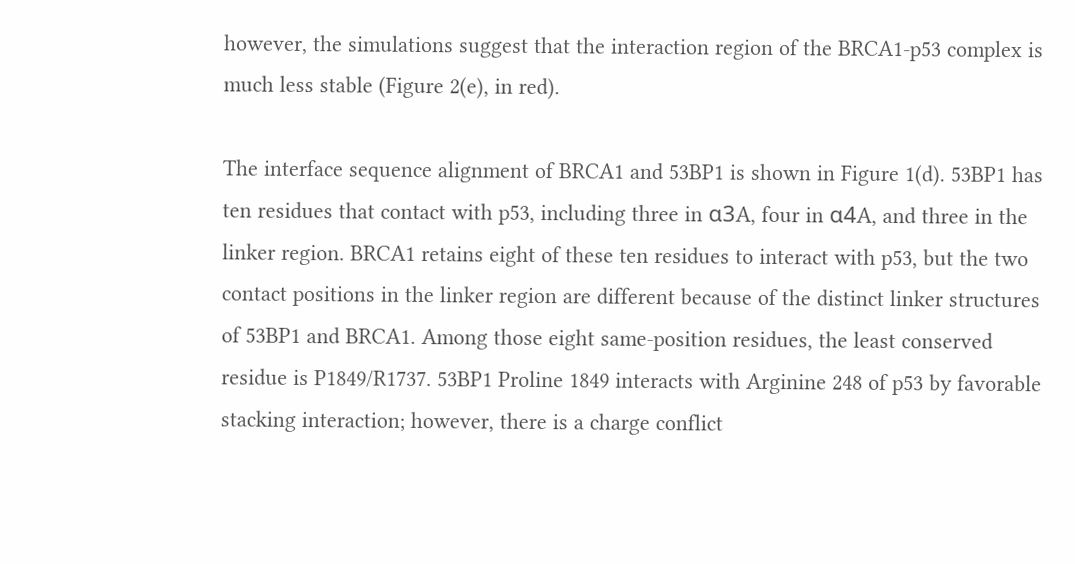however, the simulations suggest that the interaction region of the BRCA1-p53 complex is much less stable (Figure 2(e), in red).

The interface sequence alignment of BRCA1 and 53BP1 is shown in Figure 1(d). 53BP1 has ten residues that contact with p53, including three in α3A, four in α4A, and three in the linker region. BRCA1 retains eight of these ten residues to interact with p53, but the two contact positions in the linker region are different because of the distinct linker structures of 53BP1 and BRCA1. Among those eight same-position residues, the least conserved residue is P1849/R1737. 53BP1 Proline 1849 interacts with Arginine 248 of p53 by favorable stacking interaction; however, there is a charge conflict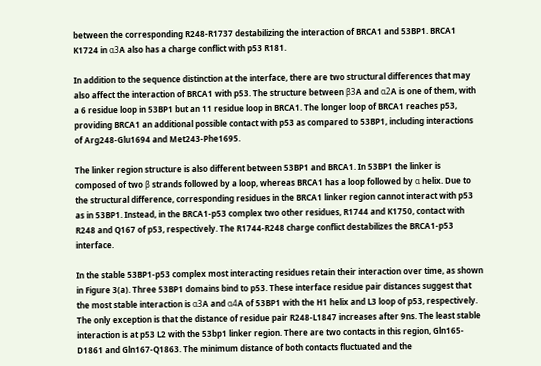between the corresponding R248-R1737 destabilizing the interaction of BRCA1 and 53BP1. BRCA1 K1724 in α3A also has a charge conflict with p53 R181.

In addition to the sequence distinction at the interface, there are two structural differences that may also affect the interaction of BRCA1 with p53. The structure between β3A and α2A is one of them, with a 6 residue loop in 53BP1 but an 11 residue loop in BRCA1. The longer loop of BRCA1 reaches p53, providing BRCA1 an additional possible contact with p53 as compared to 53BP1, including interactions of Arg248-Glu1694 and Met243-Phe1695.

The linker region structure is also different between 53BP1 and BRCA1. In 53BP1 the linker is composed of two β strands followed by a loop, whereas BRCA1 has a loop followed by α helix. Due to the structural difference, corresponding residues in the BRCA1 linker region cannot interact with p53 as in 53BP1. Instead, in the BRCA1-p53 complex two other residues, R1744 and K1750, contact with R248 and Q167 of p53, respectively. The R1744-R248 charge conflict destabilizes the BRCA1-p53 interface.

In the stable 53BP1-p53 complex most interacting residues retain their interaction over time, as shown in Figure 3(a). Three 53BP1 domains bind to p53. These interface residue pair distances suggest that the most stable interaction is α3A and α4A of 53BP1 with the H1 helix and L3 loop of p53, respectively. The only exception is that the distance of residue pair R248-L1847 increases after 9ns. The least stable interaction is at p53 L2 with the 53bp1 linker region. There are two contacts in this region, Gln165-D1861 and Gln167-Q1863. The minimum distance of both contacts fluctuated and the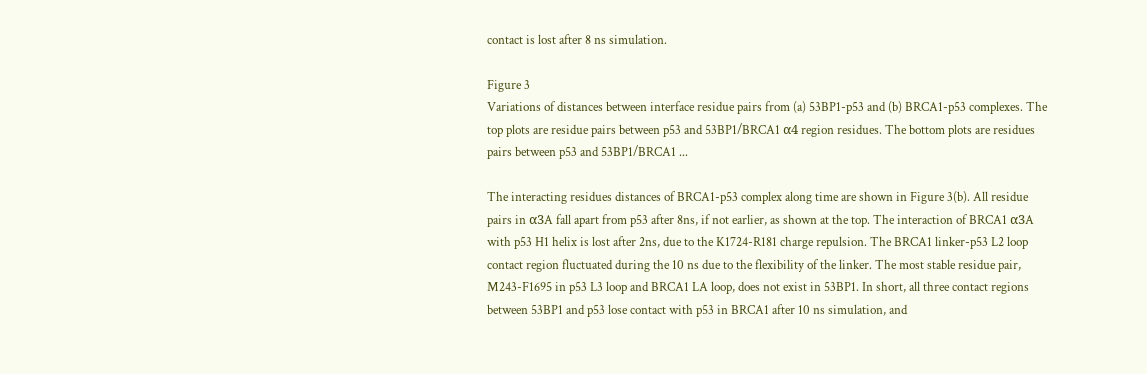contact is lost after 8 ns simulation.

Figure 3
Variations of distances between interface residue pairs from (a) 53BP1-p53 and (b) BRCA1-p53 complexes. The top plots are residue pairs between p53 and 53BP1/BRCA1 α4 region residues. The bottom plots are residues pairs between p53 and 53BP1/BRCA1 ...

The interacting residues distances of BRCA1-p53 complex along time are shown in Figure 3(b). All residue pairs in α3A fall apart from p53 after 8ns, if not earlier, as shown at the top. The interaction of BRCA1 α3A with p53 H1 helix is lost after 2ns, due to the K1724-R181 charge repulsion. The BRCA1 linker-p53 L2 loop contact region fluctuated during the 10 ns due to the flexibility of the linker. The most stable residue pair, M243-F1695 in p53 L3 loop and BRCA1 LA loop, does not exist in 53BP1. In short, all three contact regions between 53BP1 and p53 lose contact with p53 in BRCA1 after 10 ns simulation, and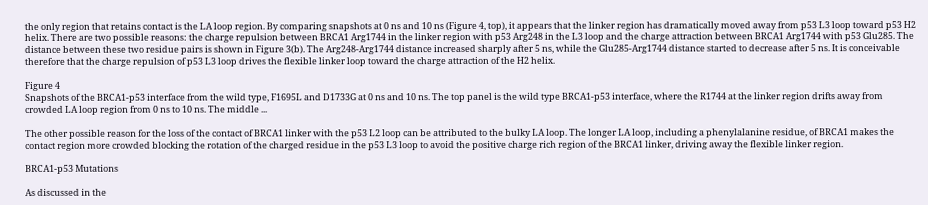the only region that retains contact is the LA loop region. By comparing snapshots at 0 ns and 10 ns (Figure 4, top), it appears that the linker region has dramatically moved away from p53 L3 loop toward p53 H2 helix. There are two possible reasons: the charge repulsion between BRCA1 Arg1744 in the linker region with p53 Arg248 in the L3 loop and the charge attraction between BRCA1 Arg1744 with p53 Glu285. The distance between these two residue pairs is shown in Figure 3(b). The Arg248-Arg1744 distance increased sharply after 5 ns, while the Glu285-Arg1744 distance started to decrease after 5 ns. It is conceivable therefore that the charge repulsion of p53 L3 loop drives the flexible linker loop toward the charge attraction of the H2 helix.

Figure 4
Snapshots of the BRCA1-p53 interface from the wild type, F1695L and D1733G at 0 ns and 10 ns. The top panel is the wild type BRCA1-p53 interface, where the R1744 at the linker region drifts away from crowded LA loop region from 0 ns to 10 ns. The middle ...

The other possible reason for the loss of the contact of BRCA1 linker with the p53 L2 loop can be attributed to the bulky LA loop. The longer LA loop, including a phenylalanine residue, of BRCA1 makes the contact region more crowded blocking the rotation of the charged residue in the p53 L3 loop to avoid the positive charge rich region of the BRCA1 linker, driving away the flexible linker region.

BRCA1-p53 Mutations

As discussed in the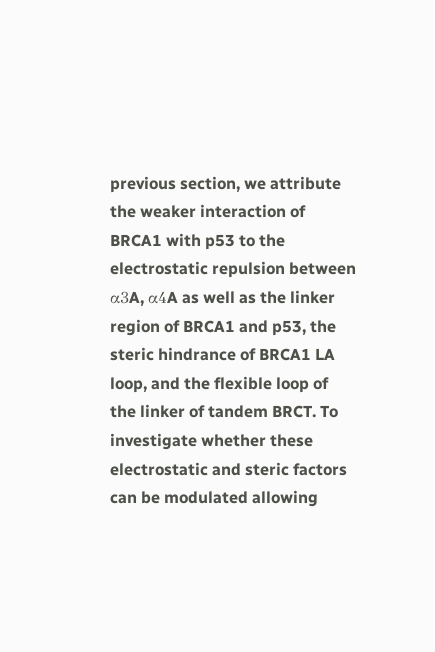previous section, we attribute the weaker interaction of BRCA1 with p53 to the electrostatic repulsion between α3A, α4A as well as the linker region of BRCA1 and p53, the steric hindrance of BRCA1 LA loop, and the flexible loop of the linker of tandem BRCT. To investigate whether these electrostatic and steric factors can be modulated allowing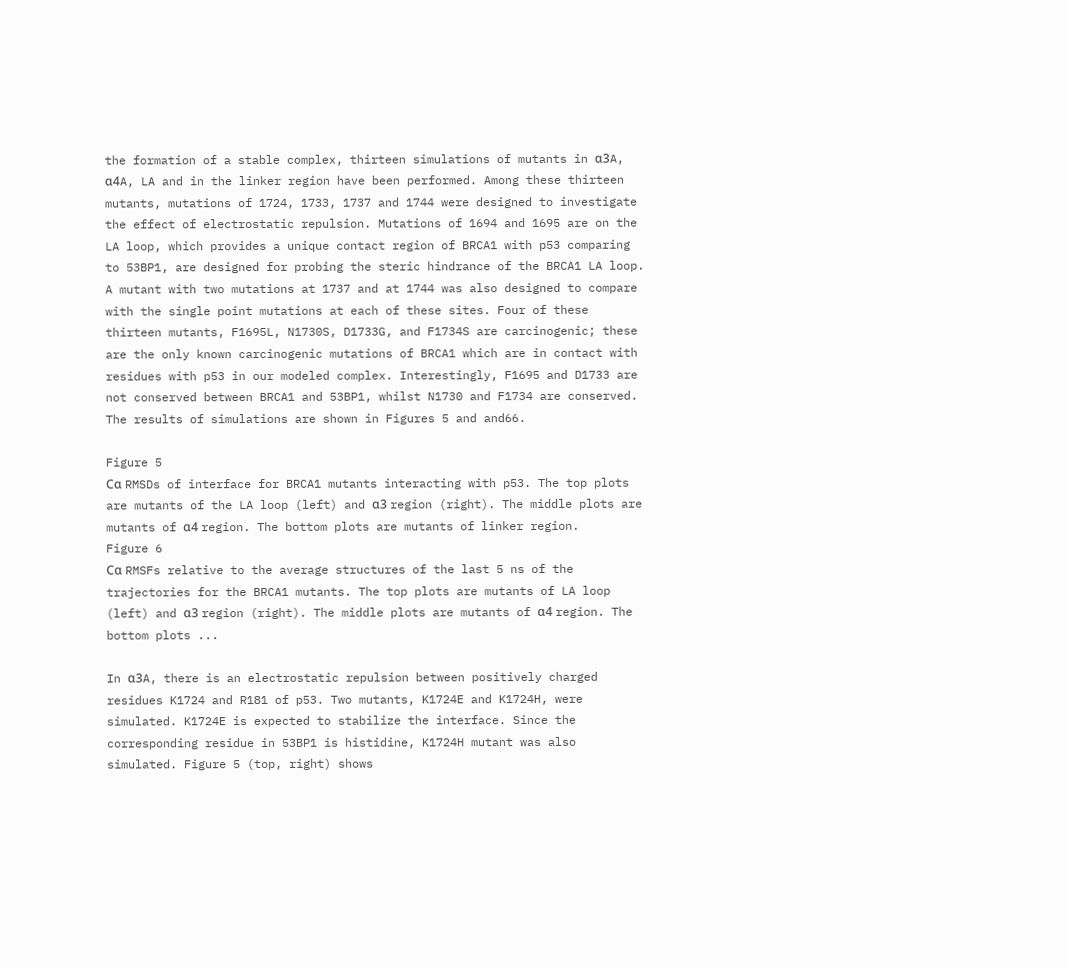the formation of a stable complex, thirteen simulations of mutants in α3A, α4A, LA and in the linker region have been performed. Among these thirteen mutants, mutations of 1724, 1733, 1737 and 1744 were designed to investigate the effect of electrostatic repulsion. Mutations of 1694 and 1695 are on the LA loop, which provides a unique contact region of BRCA1 with p53 comparing to 53BP1, are designed for probing the steric hindrance of the BRCA1 LA loop. A mutant with two mutations at 1737 and at 1744 was also designed to compare with the single point mutations at each of these sites. Four of these thirteen mutants, F1695L, N1730S, D1733G, and F1734S are carcinogenic; these are the only known carcinogenic mutations of BRCA1 which are in contact with residues with p53 in our modeled complex. Interestingly, F1695 and D1733 are not conserved between BRCA1 and 53BP1, whilst N1730 and F1734 are conserved. The results of simulations are shown in Figures 5 and and66.

Figure 5
Cα RMSDs of interface for BRCA1 mutants interacting with p53. The top plots are mutants of the LA loop (left) and α3 region (right). The middle plots are mutants of α4 region. The bottom plots are mutants of linker region.
Figure 6
Cα RMSFs relative to the average structures of the last 5 ns of the trajectories for the BRCA1 mutants. The top plots are mutants of LA loop (left) and α3 region (right). The middle plots are mutants of α4 region. The bottom plots ...

In α3A, there is an electrostatic repulsion between positively charged residues K1724 and R181 of p53. Two mutants, K1724E and K1724H, were simulated. K1724E is expected to stabilize the interface. Since the corresponding residue in 53BP1 is histidine, K1724H mutant was also simulated. Figure 5 (top, right) shows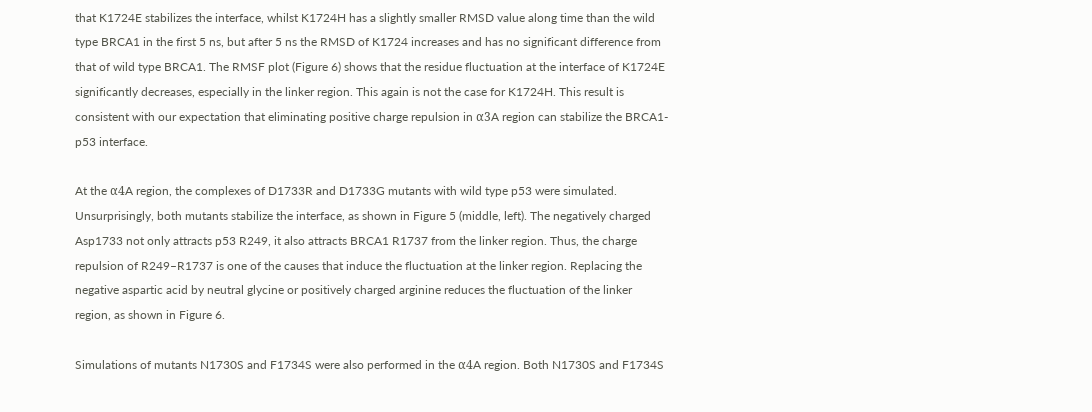that K1724E stabilizes the interface, whilst K1724H has a slightly smaller RMSD value along time than the wild type BRCA1 in the first 5 ns, but after 5 ns the RMSD of K1724 increases and has no significant difference from that of wild type BRCA1. The RMSF plot (Figure 6) shows that the residue fluctuation at the interface of K1724E significantly decreases, especially in the linker region. This again is not the case for K1724H. This result is consistent with our expectation that eliminating positive charge repulsion in α3A region can stabilize the BRCA1-p53 interface.

At the α4A region, the complexes of D1733R and D1733G mutants with wild type p53 were simulated. Unsurprisingly, both mutants stabilize the interface, as shown in Figure 5 (middle, left). The negatively charged Asp1733 not only attracts p53 R249, it also attracts BRCA1 R1737 from the linker region. Thus, the charge repulsion of R249–R1737 is one of the causes that induce the fluctuation at the linker region. Replacing the negative aspartic acid by neutral glycine or positively charged arginine reduces the fluctuation of the linker region, as shown in Figure 6.

Simulations of mutants N1730S and F1734S were also performed in the α4A region. Both N1730S and F1734S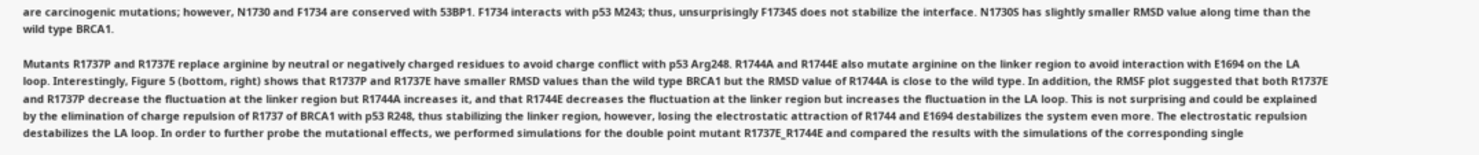are carcinogenic mutations; however, N1730 and F1734 are conserved with 53BP1. F1734 interacts with p53 M243; thus, unsurprisingly F1734S does not stabilize the interface. N1730S has slightly smaller RMSD value along time than the wild type BRCA1.

Mutants R1737P and R1737E replace arginine by neutral or negatively charged residues to avoid charge conflict with p53 Arg248. R1744A and R1744E also mutate arginine on the linker region to avoid interaction with E1694 on the LA loop. Interestingly, Figure 5 (bottom, right) shows that R1737P and R1737E have smaller RMSD values than the wild type BRCA1 but the RMSD value of R1744A is close to the wild type. In addition, the RMSF plot suggested that both R1737E and R1737P decrease the fluctuation at the linker region but R1744A increases it, and that R1744E decreases the fluctuation at the linker region but increases the fluctuation in the LA loop. This is not surprising and could be explained by the elimination of charge repulsion of R1737 of BRCA1 with p53 R248, thus stabilizing the linker region, however, losing the electrostatic attraction of R1744 and E1694 destabilizes the system even more. The electrostatic repulsion destabilizes the LA loop. In order to further probe the mutational effects, we performed simulations for the double point mutant R1737E_R1744E and compared the results with the simulations of the corresponding single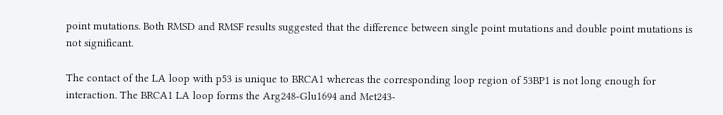point mutations. Both RMSD and RMSF results suggested that the difference between single point mutations and double point mutations is not significant.

The contact of the LA loop with p53 is unique to BRCA1 whereas the corresponding loop region of 53BP1 is not long enough for interaction. The BRCA1 LA loop forms the Arg248-Glu1694 and Met243-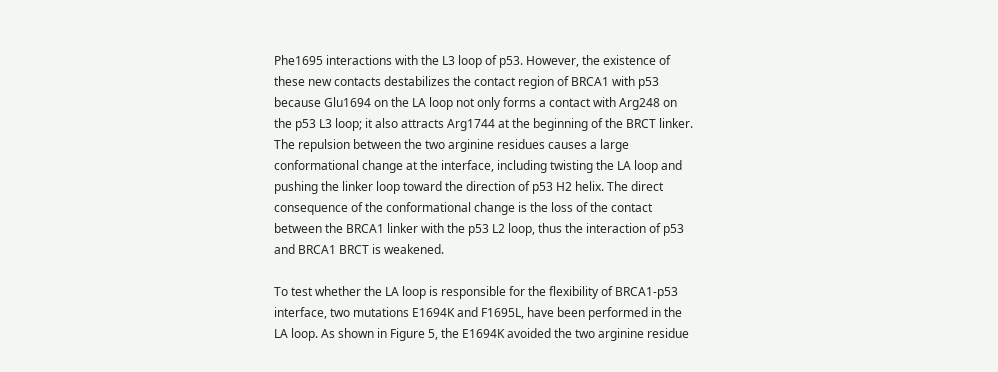Phe1695 interactions with the L3 loop of p53. However, the existence of these new contacts destabilizes the contact region of BRCA1 with p53 because Glu1694 on the LA loop not only forms a contact with Arg248 on the p53 L3 loop; it also attracts Arg1744 at the beginning of the BRCT linker. The repulsion between the two arginine residues causes a large conformational change at the interface, including twisting the LA loop and pushing the linker loop toward the direction of p53 H2 helix. The direct consequence of the conformational change is the loss of the contact between the BRCA1 linker with the p53 L2 loop, thus the interaction of p53 and BRCA1 BRCT is weakened.

To test whether the LA loop is responsible for the flexibility of BRCA1-p53 interface, two mutations E1694K and F1695L, have been performed in the LA loop. As shown in Figure 5, the E1694K avoided the two arginine residue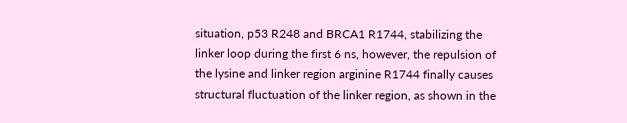situation, p53 R248 and BRCA1 R1744, stabilizing the linker loop during the first 6 ns, however, the repulsion of the lysine and linker region arginine R1744 finally causes structural fluctuation of the linker region, as shown in the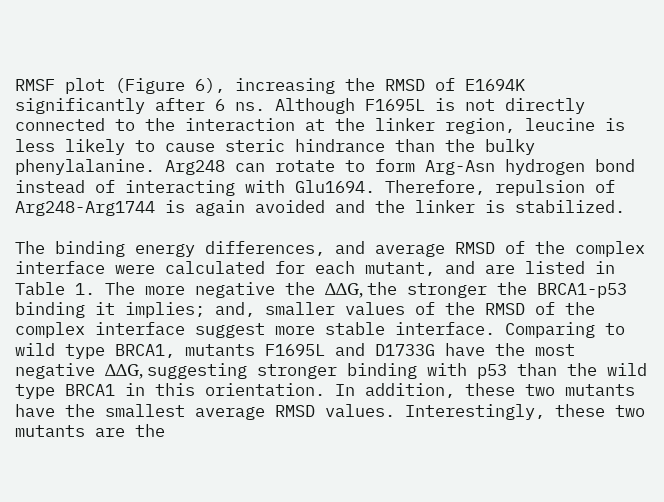RMSF plot (Figure 6), increasing the RMSD of E1694K significantly after 6 ns. Although F1695L is not directly connected to the interaction at the linker region, leucine is less likely to cause steric hindrance than the bulky phenylalanine. Arg248 can rotate to form Arg-Asn hydrogen bond instead of interacting with Glu1694. Therefore, repulsion of Arg248-Arg1744 is again avoided and the linker is stabilized.

The binding energy differences, and average RMSD of the complex interface were calculated for each mutant, and are listed in Table 1. The more negative the ΔΔG, the stronger the BRCA1-p53 binding it implies; and, smaller values of the RMSD of the complex interface suggest more stable interface. Comparing to wild type BRCA1, mutants F1695L and D1733G have the most negative ΔΔG, suggesting stronger binding with p53 than the wild type BRCA1 in this orientation. In addition, these two mutants have the smallest average RMSD values. Interestingly, these two mutants are the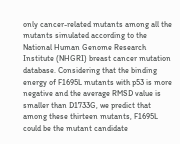only cancer-related mutants among all the mutants simulated according to the National Human Genome Research Institute (NHGRI) breast cancer mutation database. Considering that the binding energy of F1695L mutants with p53 is more negative and the average RMSD value is smaller than D1733G, we predict that among these thirteen mutants, F1695L could be the mutant candidate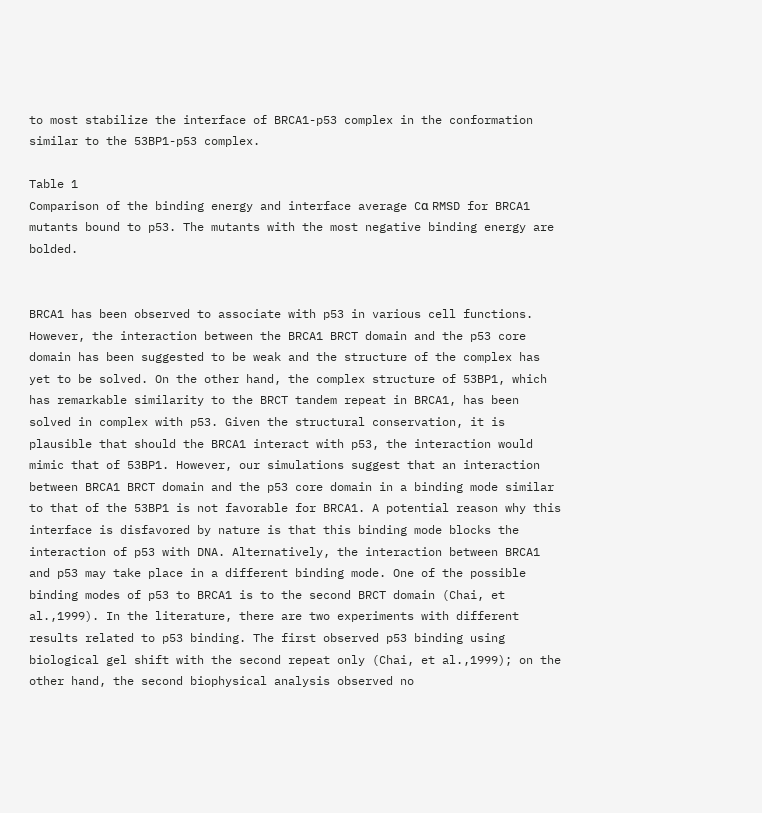to most stabilize the interface of BRCA1-p53 complex in the conformation similar to the 53BP1-p53 complex.

Table 1
Comparison of the binding energy and interface average Cα RMSD for BRCA1 mutants bound to p53. The mutants with the most negative binding energy are bolded.


BRCA1 has been observed to associate with p53 in various cell functions. However, the interaction between the BRCA1 BRCT domain and the p53 core domain has been suggested to be weak and the structure of the complex has yet to be solved. On the other hand, the complex structure of 53BP1, which has remarkable similarity to the BRCT tandem repeat in BRCA1, has been solved in complex with p53. Given the structural conservation, it is plausible that should the BRCA1 interact with p53, the interaction would mimic that of 53BP1. However, our simulations suggest that an interaction between BRCA1 BRCT domain and the p53 core domain in a binding mode similar to that of the 53BP1 is not favorable for BRCA1. A potential reason why this interface is disfavored by nature is that this binding mode blocks the interaction of p53 with DNA. Alternatively, the interaction between BRCA1 and p53 may take place in a different binding mode. One of the possible binding modes of p53 to BRCA1 is to the second BRCT domain (Chai, et al.,1999). In the literature, there are two experiments with different results related to p53 binding. The first observed p53 binding using biological gel shift with the second repeat only (Chai, et al.,1999); on the other hand, the second biophysical analysis observed no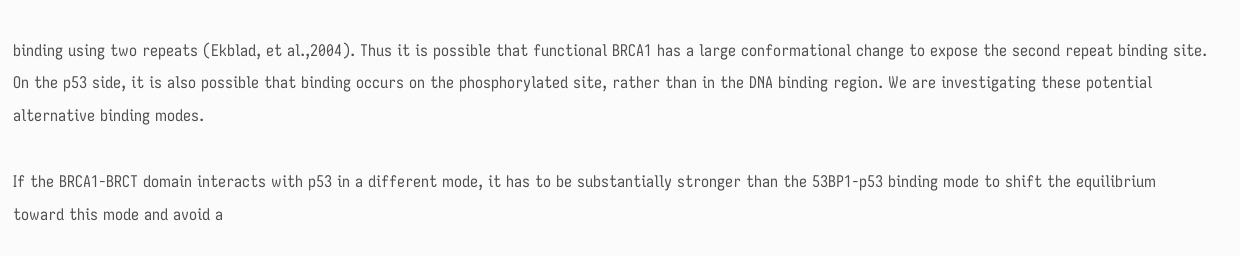binding using two repeats (Ekblad, et al.,2004). Thus it is possible that functional BRCA1 has a large conformational change to expose the second repeat binding site. On the p53 side, it is also possible that binding occurs on the phosphorylated site, rather than in the DNA binding region. We are investigating these potential alternative binding modes.

If the BRCA1-BRCT domain interacts with p53 in a different mode, it has to be substantially stronger than the 53BP1-p53 binding mode to shift the equilibrium toward this mode and avoid a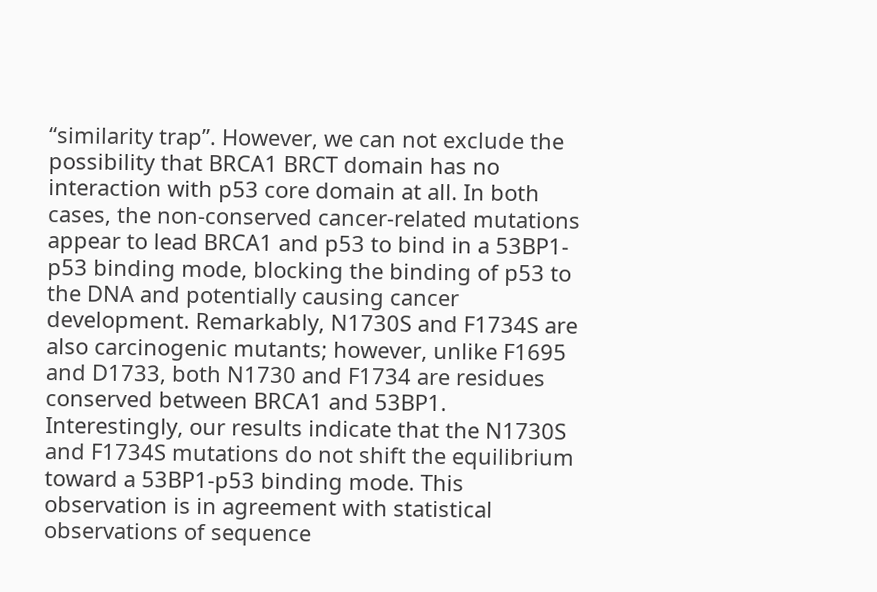“similarity trap”. However, we can not exclude the possibility that BRCA1 BRCT domain has no interaction with p53 core domain at all. In both cases, the non-conserved cancer-related mutations appear to lead BRCA1 and p53 to bind in a 53BP1-p53 binding mode, blocking the binding of p53 to the DNA and potentially causing cancer development. Remarkably, N1730S and F1734S are also carcinogenic mutants; however, unlike F1695 and D1733, both N1730 and F1734 are residues conserved between BRCA1 and 53BP1. Interestingly, our results indicate that the N1730S and F1734S mutations do not shift the equilibrium toward a 53BP1-p53 binding mode. This observation is in agreement with statistical observations of sequence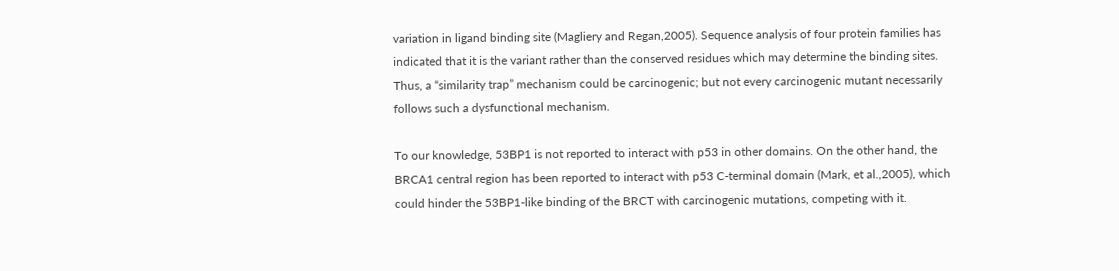variation in ligand binding site (Magliery and Regan,2005). Sequence analysis of four protein families has indicated that it is the variant rather than the conserved residues which may determine the binding sites. Thus, a “similarity trap” mechanism could be carcinogenic; but not every carcinogenic mutant necessarily follows such a dysfunctional mechanism.

To our knowledge, 53BP1 is not reported to interact with p53 in other domains. On the other hand, the BRCA1 central region has been reported to interact with p53 C-terminal domain (Mark, et al.,2005), which could hinder the 53BP1-like binding of the BRCT with carcinogenic mutations, competing with it.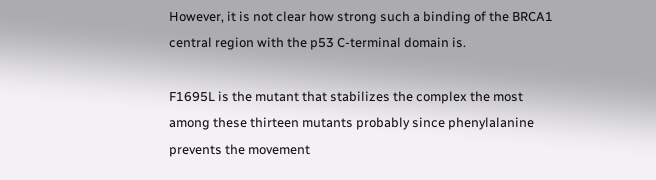However, it is not clear how strong such a binding of the BRCA1 central region with the p53 C-terminal domain is.

F1695L is the mutant that stabilizes the complex the most among these thirteen mutants probably since phenylalanine prevents the movement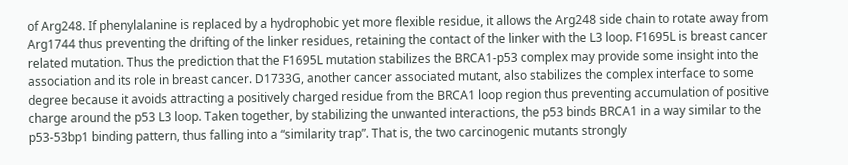of Arg248. If phenylalanine is replaced by a hydrophobic yet more flexible residue, it allows the Arg248 side chain to rotate away from Arg1744 thus preventing the drifting of the linker residues, retaining the contact of the linker with the L3 loop. F1695L is breast cancer related mutation. Thus the prediction that the F1695L mutation stabilizes the BRCA1-p53 complex may provide some insight into the association and its role in breast cancer. D1733G, another cancer associated mutant, also stabilizes the complex interface to some degree because it avoids attracting a positively charged residue from the BRCA1 loop region thus preventing accumulation of positive charge around the p53 L3 loop. Taken together, by stabilizing the unwanted interactions, the p53 binds BRCA1 in a way similar to the p53-53bp1 binding pattern, thus falling into a “similarity trap”. That is, the two carcinogenic mutants strongly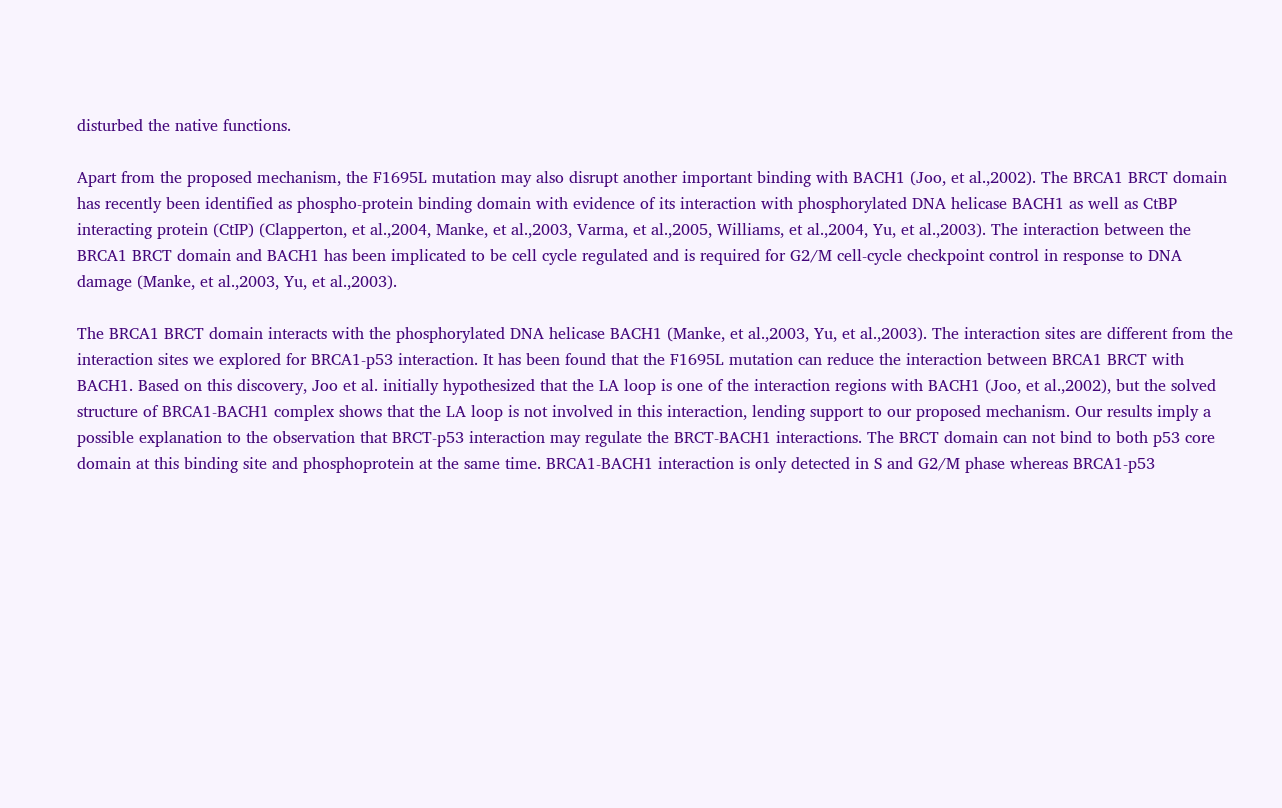disturbed the native functions.

Apart from the proposed mechanism, the F1695L mutation may also disrupt another important binding with BACH1 (Joo, et al.,2002). The BRCA1 BRCT domain has recently been identified as phospho-protein binding domain with evidence of its interaction with phosphorylated DNA helicase BACH1 as well as CtBP interacting protein (CtIP) (Clapperton, et al.,2004, Manke, et al.,2003, Varma, et al.,2005, Williams, et al.,2004, Yu, et al.,2003). The interaction between the BRCA1 BRCT domain and BACH1 has been implicated to be cell cycle regulated and is required for G2/M cell-cycle checkpoint control in response to DNA damage (Manke, et al.,2003, Yu, et al.,2003).

The BRCA1 BRCT domain interacts with the phosphorylated DNA helicase BACH1 (Manke, et al.,2003, Yu, et al.,2003). The interaction sites are different from the interaction sites we explored for BRCA1-p53 interaction. It has been found that the F1695L mutation can reduce the interaction between BRCA1 BRCT with BACH1. Based on this discovery, Joo et al. initially hypothesized that the LA loop is one of the interaction regions with BACH1 (Joo, et al.,2002), but the solved structure of BRCA1-BACH1 complex shows that the LA loop is not involved in this interaction, lending support to our proposed mechanism. Our results imply a possible explanation to the observation that BRCT-p53 interaction may regulate the BRCT-BACH1 interactions. The BRCT domain can not bind to both p53 core domain at this binding site and phosphoprotein at the same time. BRCA1-BACH1 interaction is only detected in S and G2/M phase whereas BRCA1-p53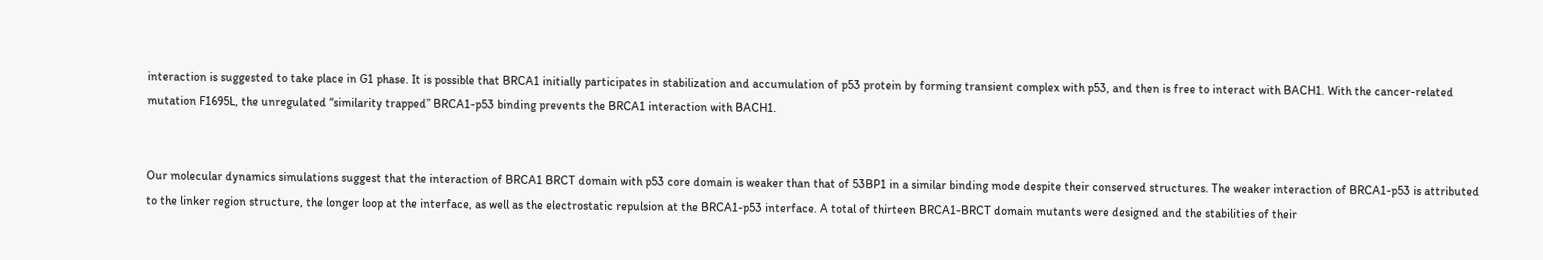interaction is suggested to take place in G1 phase. It is possible that BRCA1 initially participates in stabilization and accumulation of p53 protein by forming transient complex with p53, and then is free to interact with BACH1. With the cancer-related mutation F1695L, the unregulated “similarity trapped” BRCA1-p53 binding prevents the BRCA1 interaction with BACH1.


Our molecular dynamics simulations suggest that the interaction of BRCA1 BRCT domain with p53 core domain is weaker than that of 53BP1 in a similar binding mode despite their conserved structures. The weaker interaction of BRCA1-p53 is attributed to the linker region structure, the longer loop at the interface, as well as the electrostatic repulsion at the BRCA1-p53 interface. A total of thirteen BRCA1-BRCT domain mutants were designed and the stabilities of their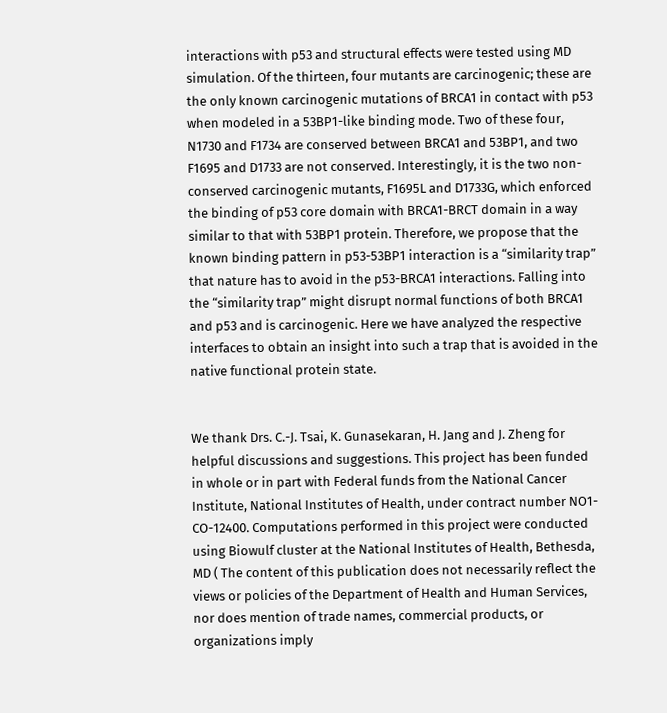interactions with p53 and structural effects were tested using MD simulation. Of the thirteen, four mutants are carcinogenic; these are the only known carcinogenic mutations of BRCA1 in contact with p53 when modeled in a 53BP1-like binding mode. Two of these four, N1730 and F1734 are conserved between BRCA1 and 53BP1, and two F1695 and D1733 are not conserved. Interestingly, it is the two non-conserved carcinogenic mutants, F1695L and D1733G, which enforced the binding of p53 core domain with BRCA1-BRCT domain in a way similar to that with 53BP1 protein. Therefore, we propose that the known binding pattern in p53-53BP1 interaction is a “similarity trap” that nature has to avoid in the p53-BRCA1 interactions. Falling into the “similarity trap” might disrupt normal functions of both BRCA1 and p53 and is carcinogenic. Here we have analyzed the respective interfaces to obtain an insight into such a trap that is avoided in the native functional protein state.


We thank Drs. C.-J. Tsai, K. Gunasekaran, H. Jang and J. Zheng for helpful discussions and suggestions. This project has been funded in whole or in part with Federal funds from the National Cancer Institute, National Institutes of Health, under contract number NO1-CO-12400. Computations performed in this project were conducted using Biowulf cluster at the National Institutes of Health, Bethesda, MD ( The content of this publication does not necessarily reflect the views or policies of the Department of Health and Human Services, nor does mention of trade names, commercial products, or organizations imply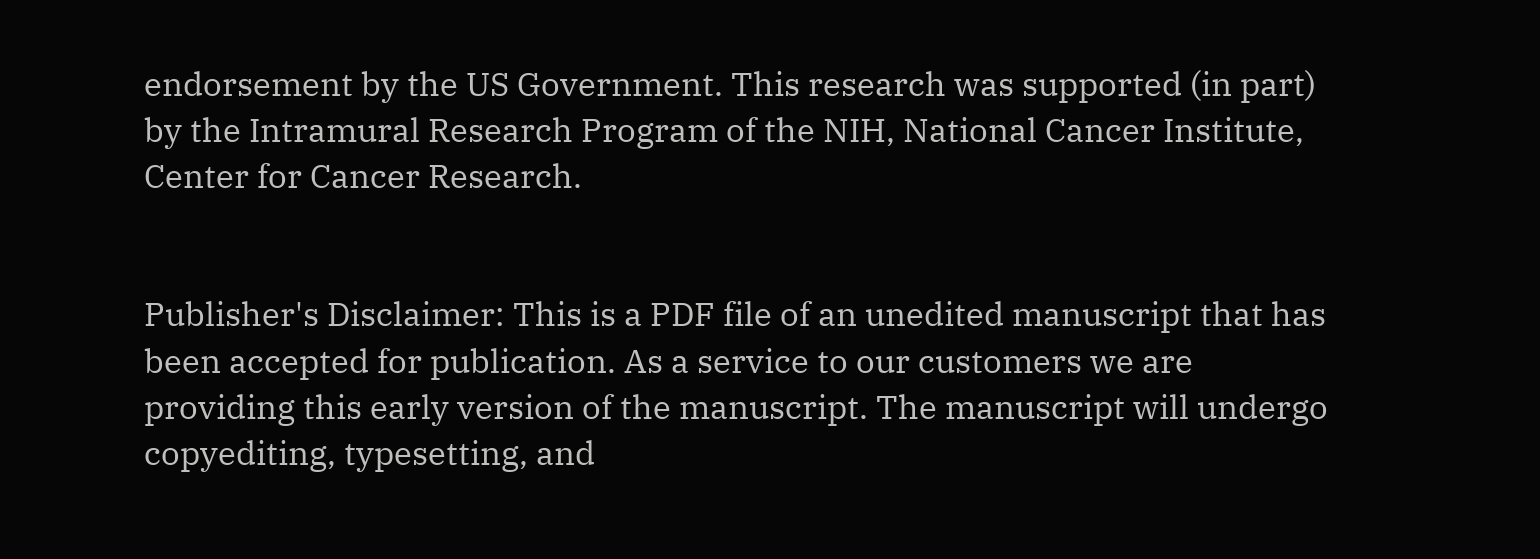endorsement by the US Government. This research was supported (in part) by the Intramural Research Program of the NIH, National Cancer Institute, Center for Cancer Research.


Publisher's Disclaimer: This is a PDF file of an unedited manuscript that has been accepted for publication. As a service to our customers we are providing this early version of the manuscript. The manuscript will undergo copyediting, typesetting, and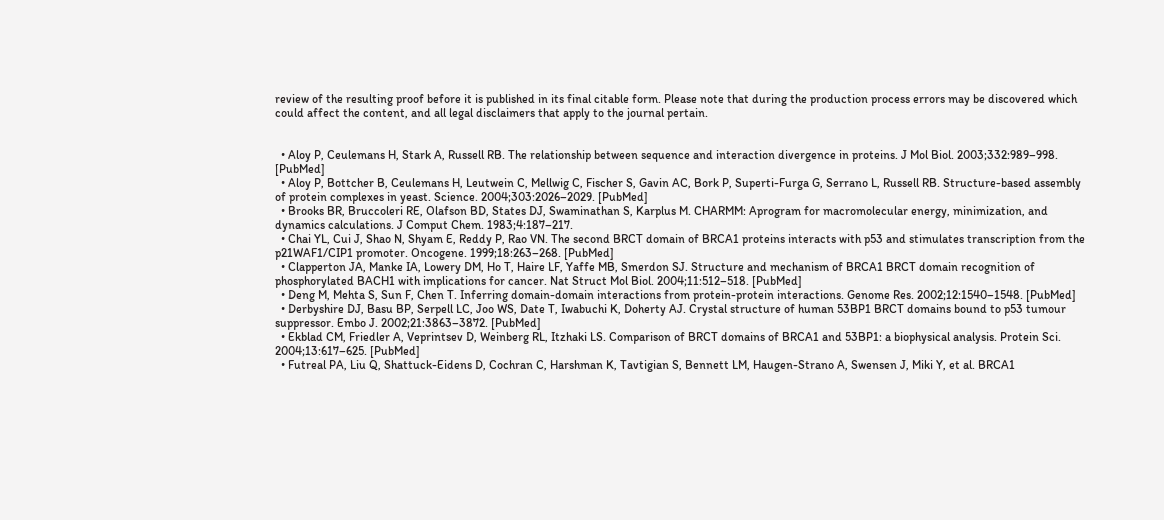review of the resulting proof before it is published in its final citable form. Please note that during the production process errors may be discovered which could affect the content, and all legal disclaimers that apply to the journal pertain.


  • Aloy P, Ceulemans H, Stark A, Russell RB. The relationship between sequence and interaction divergence in proteins. J Mol Biol. 2003;332:989–998. [PubMed]
  • Aloy P, Bottcher B, Ceulemans H, Leutwein C, Mellwig C, Fischer S, Gavin AC, Bork P, Superti-Furga G, Serrano L, Russell RB. Structure-based assembly of protein complexes in yeast. Science. 2004;303:2026–2029. [PubMed]
  • Brooks BR, Bruccoleri RE, Olafson BD, States DJ, Swaminathan S, Karplus M. CHARMM: Aprogram for macromolecular energy, minimization, and dynamics calculations. J Comput Chem. 1983;4:187–217.
  • Chai YL, Cui J, Shao N, Shyam E, Reddy P, Rao VN. The second BRCT domain of BRCA1 proteins interacts with p53 and stimulates transcription from the p21WAF1/CIP1 promoter. Oncogene. 1999;18:263–268. [PubMed]
  • Clapperton JA, Manke IA, Lowery DM, Ho T, Haire LF, Yaffe MB, Smerdon SJ. Structure and mechanism of BRCA1 BRCT domain recognition of phosphorylated BACH1 with implications for cancer. Nat Struct Mol Biol. 2004;11:512–518. [PubMed]
  • Deng M, Mehta S, Sun F, Chen T. Inferring domain-domain interactions from protein-protein interactions. Genome Res. 2002;12:1540–1548. [PubMed]
  • Derbyshire DJ, Basu BP, Serpell LC, Joo WS, Date T, Iwabuchi K, Doherty AJ. Crystal structure of human 53BP1 BRCT domains bound to p53 tumour suppressor. Embo J. 2002;21:3863–3872. [PubMed]
  • Ekblad CM, Friedler A, Veprintsev D, Weinberg RL, Itzhaki LS. Comparison of BRCT domains of BRCA1 and 53BP1: a biophysical analysis. Protein Sci. 2004;13:617–625. [PubMed]
  • Futreal PA, Liu Q, Shattuck-Eidens D, Cochran C, Harshman K, Tavtigian S, Bennett LM, Haugen-Strano A, Swensen J, Miki Y, et al. BRCA1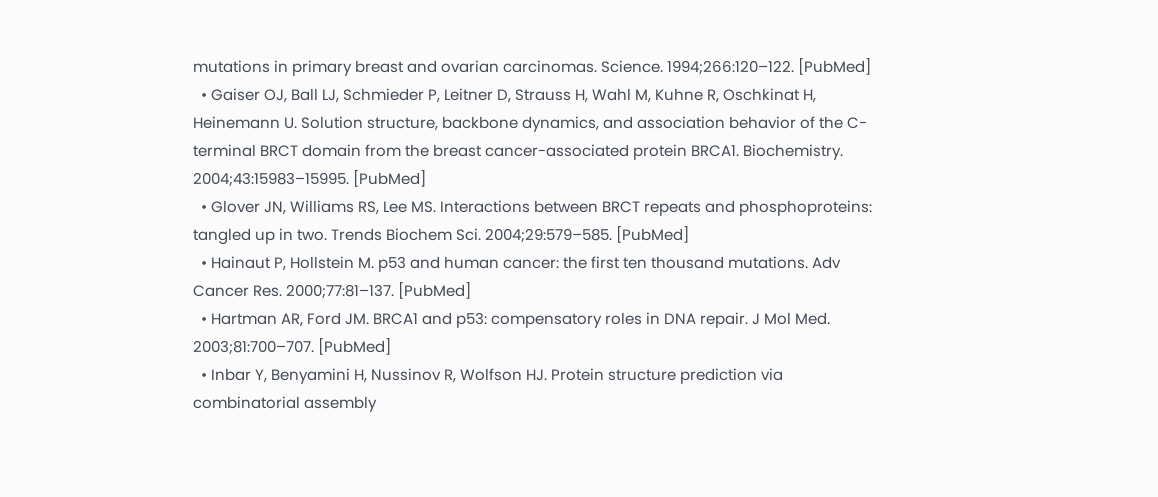mutations in primary breast and ovarian carcinomas. Science. 1994;266:120–122. [PubMed]
  • Gaiser OJ, Ball LJ, Schmieder P, Leitner D, Strauss H, Wahl M, Kuhne R, Oschkinat H, Heinemann U. Solution structure, backbone dynamics, and association behavior of the C-terminal BRCT domain from the breast cancer-associated protein BRCA1. Biochemistry. 2004;43:15983–15995. [PubMed]
  • Glover JN, Williams RS, Lee MS. Interactions between BRCT repeats and phosphoproteins: tangled up in two. Trends Biochem Sci. 2004;29:579–585. [PubMed]
  • Hainaut P, Hollstein M. p53 and human cancer: the first ten thousand mutations. Adv Cancer Res. 2000;77:81–137. [PubMed]
  • Hartman AR, Ford JM. BRCA1 and p53: compensatory roles in DNA repair. J Mol Med. 2003;81:700–707. [PubMed]
  • Inbar Y, Benyamini H, Nussinov R, Wolfson HJ. Protein structure prediction via combinatorial assembly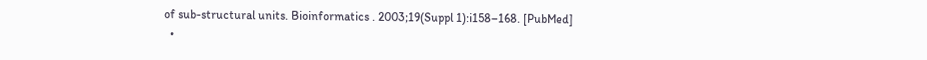of sub-structural units. Bioinformatics . 2003;19(Suppl 1):i158–168. [PubMed]
  •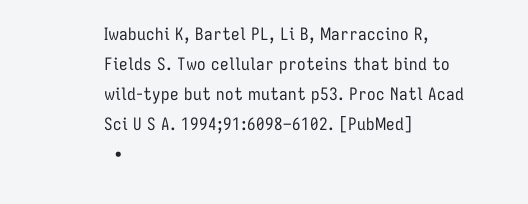Iwabuchi K, Bartel PL, Li B, Marraccino R, Fields S. Two cellular proteins that bind to wild-type but not mutant p53. Proc Natl Acad Sci U S A. 1994;91:6098–6102. [PubMed]
  •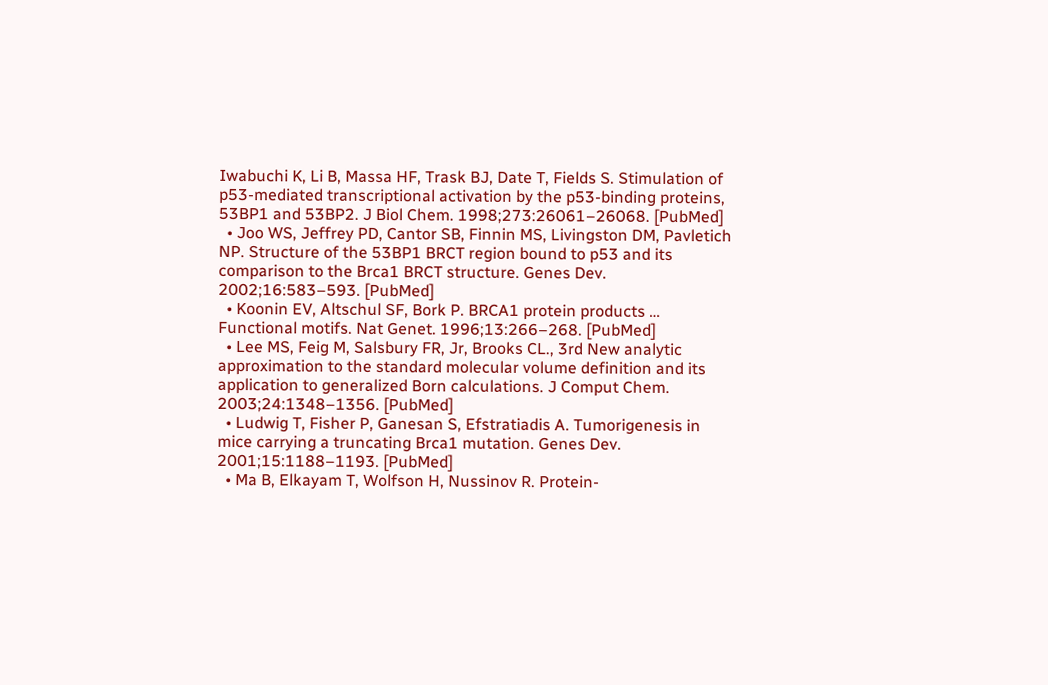Iwabuchi K, Li B, Massa HF, Trask BJ, Date T, Fields S. Stimulation of p53-mediated transcriptional activation by the p53-binding proteins, 53BP1 and 53BP2. J Biol Chem. 1998;273:26061–26068. [PubMed]
  • Joo WS, Jeffrey PD, Cantor SB, Finnin MS, Livingston DM, Pavletich NP. Structure of the 53BP1 BRCT region bound to p53 and its comparison to the Brca1 BRCT structure. Genes Dev. 2002;16:583–593. [PubMed]
  • Koonin EV, Altschul SF, Bork P. BRCA1 protein products … Functional motifs. Nat Genet. 1996;13:266–268. [PubMed]
  • Lee MS, Feig M, Salsbury FR, Jr, Brooks CL., 3rd New analytic approximation to the standard molecular volume definition and its application to generalized Born calculations. J Comput Chem. 2003;24:1348–1356. [PubMed]
  • Ludwig T, Fisher P, Ganesan S, Efstratiadis A. Tumorigenesis in mice carrying a truncating Brca1 mutation. Genes Dev. 2001;15:1188–1193. [PubMed]
  • Ma B, Elkayam T, Wolfson H, Nussinov R. Protein-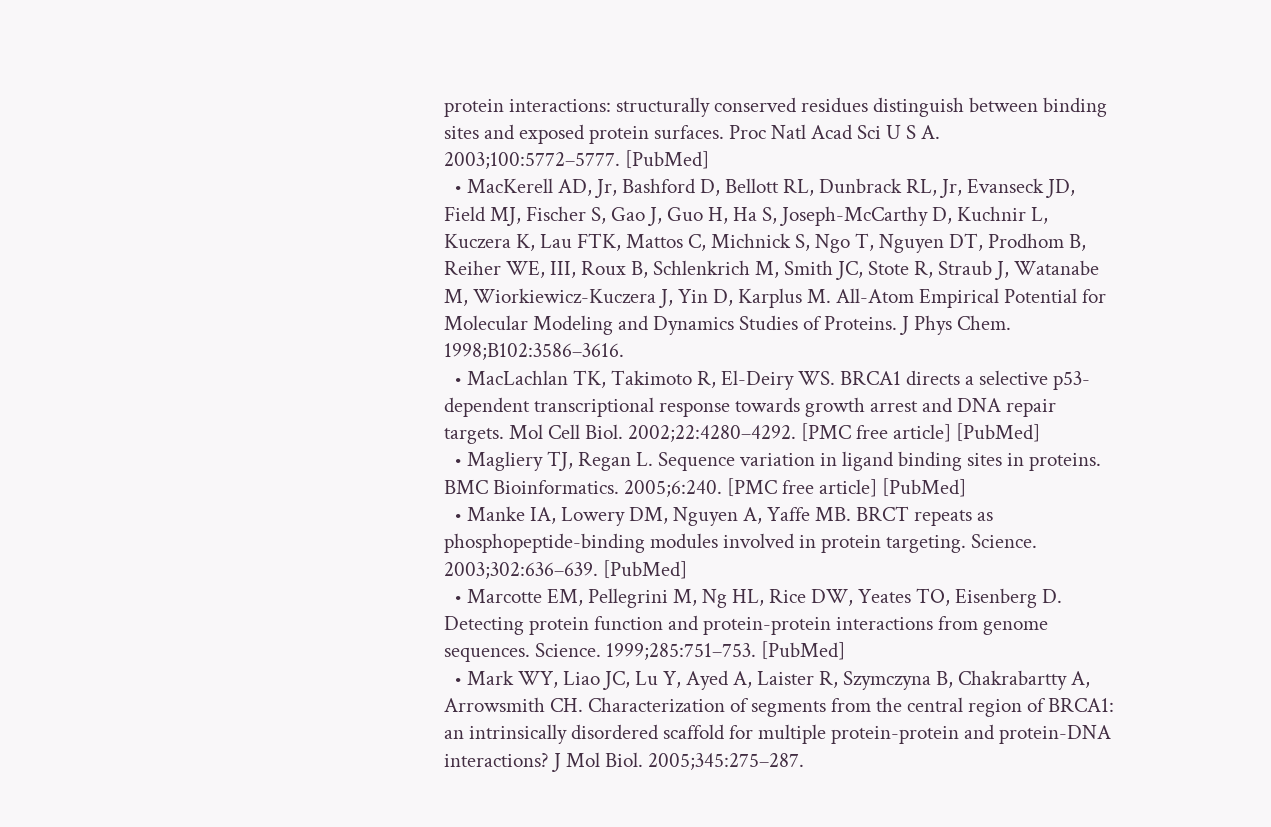protein interactions: structurally conserved residues distinguish between binding sites and exposed protein surfaces. Proc Natl Acad Sci U S A. 2003;100:5772–5777. [PubMed]
  • MacKerell AD, Jr, Bashford D, Bellott RL, Dunbrack RL, Jr, Evanseck JD, Field MJ, Fischer S, Gao J, Guo H, Ha S, Joseph-McCarthy D, Kuchnir L, Kuczera K, Lau FTK, Mattos C, Michnick S, Ngo T, Nguyen DT, Prodhom B, Reiher WE, III, Roux B, Schlenkrich M, Smith JC, Stote R, Straub J, Watanabe M, Wiorkiewicz-Kuczera J, Yin D, Karplus M. All-Atom Empirical Potential for Molecular Modeling and Dynamics Studies of Proteins. J Phys Chem. 1998;B102:3586–3616.
  • MacLachlan TK, Takimoto R, El-Deiry WS. BRCA1 directs a selective p53-dependent transcriptional response towards growth arrest and DNA repair targets. Mol Cell Biol. 2002;22:4280–4292. [PMC free article] [PubMed]
  • Magliery TJ, Regan L. Sequence variation in ligand binding sites in proteins. BMC Bioinformatics. 2005;6:240. [PMC free article] [PubMed]
  • Manke IA, Lowery DM, Nguyen A, Yaffe MB. BRCT repeats as phosphopeptide-binding modules involved in protein targeting. Science. 2003;302:636–639. [PubMed]
  • Marcotte EM, Pellegrini M, Ng HL, Rice DW, Yeates TO, Eisenberg D. Detecting protein function and protein-protein interactions from genome sequences. Science. 1999;285:751–753. [PubMed]
  • Mark WY, Liao JC, Lu Y, Ayed A, Laister R, Szymczyna B, Chakrabartty A, Arrowsmith CH. Characterization of segments from the central region of BRCA1: an intrinsically disordered scaffold for multiple protein-protein and protein-DNA interactions? J Mol Biol. 2005;345:275–287.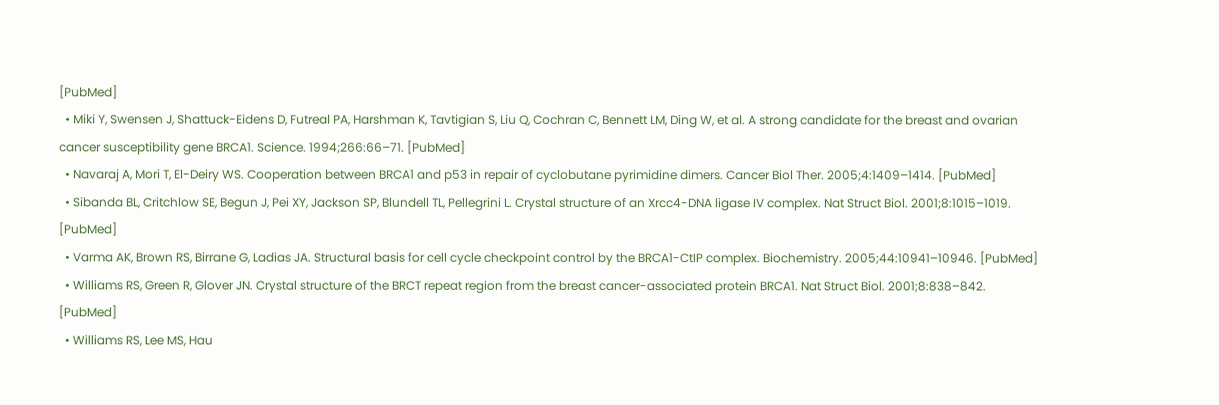[PubMed]
  • Miki Y, Swensen J, Shattuck-Eidens D, Futreal PA, Harshman K, Tavtigian S, Liu Q, Cochran C, Bennett LM, Ding W, et al. A strong candidate for the breast and ovarian cancer susceptibility gene BRCA1. Science. 1994;266:66–71. [PubMed]
  • Navaraj A, Mori T, El-Deiry WS. Cooperation between BRCA1 and p53 in repair of cyclobutane pyrimidine dimers. Cancer Biol Ther. 2005;4:1409–1414. [PubMed]
  • Sibanda BL, Critchlow SE, Begun J, Pei XY, Jackson SP, Blundell TL, Pellegrini L. Crystal structure of an Xrcc4-DNA ligase IV complex. Nat Struct Biol. 2001;8:1015–1019. [PubMed]
  • Varma AK, Brown RS, Birrane G, Ladias JA. Structural basis for cell cycle checkpoint control by the BRCA1-CtIP complex. Biochemistry. 2005;44:10941–10946. [PubMed]
  • Williams RS, Green R, Glover JN. Crystal structure of the BRCT repeat region from the breast cancer-associated protein BRCA1. Nat Struct Biol. 2001;8:838–842. [PubMed]
  • Williams RS, Lee MS, Hau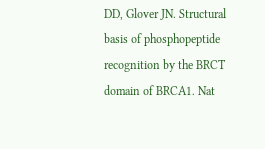DD, Glover JN. Structural basis of phosphopeptide recognition by the BRCT domain of BRCA1. Nat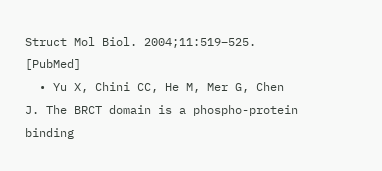Struct Mol Biol. 2004;11:519–525. [PubMed]
  • Yu X, Chini CC, He M, Mer G, Chen J. The BRCT domain is a phospho-protein binding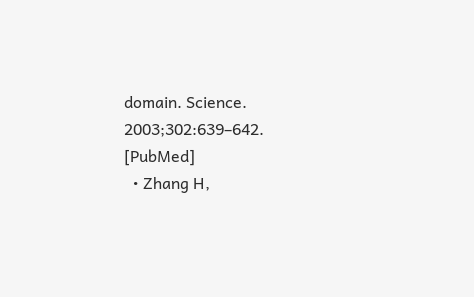domain. Science. 2003;302:639–642. [PubMed]
  • Zhang H,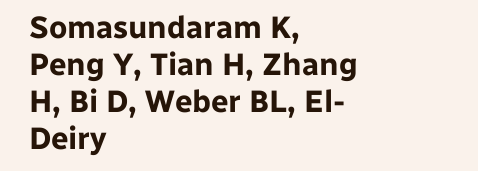Somasundaram K, Peng Y, Tian H, Zhang H, Bi D, Weber BL, El-Deiry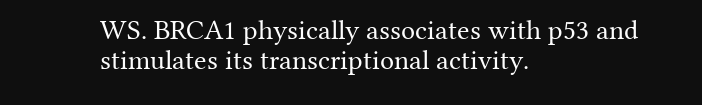WS. BRCA1 physically associates with p53 and stimulates its transcriptional activity.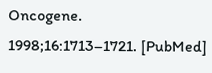Oncogene. 1998;16:1713–1721. [PubMed]